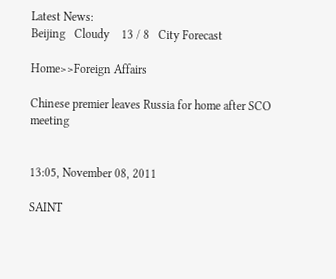Latest News:
Beijing   Cloudy    13 / 8   City Forecast

Home>>Foreign Affairs

Chinese premier leaves Russia for home after SCO meeting


13:05, November 08, 2011

SAINT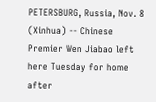PETERSBURG, Russia, Nov. 8 (Xinhua) -- Chinese Premier Wen Jiabao left here Tuesday for home after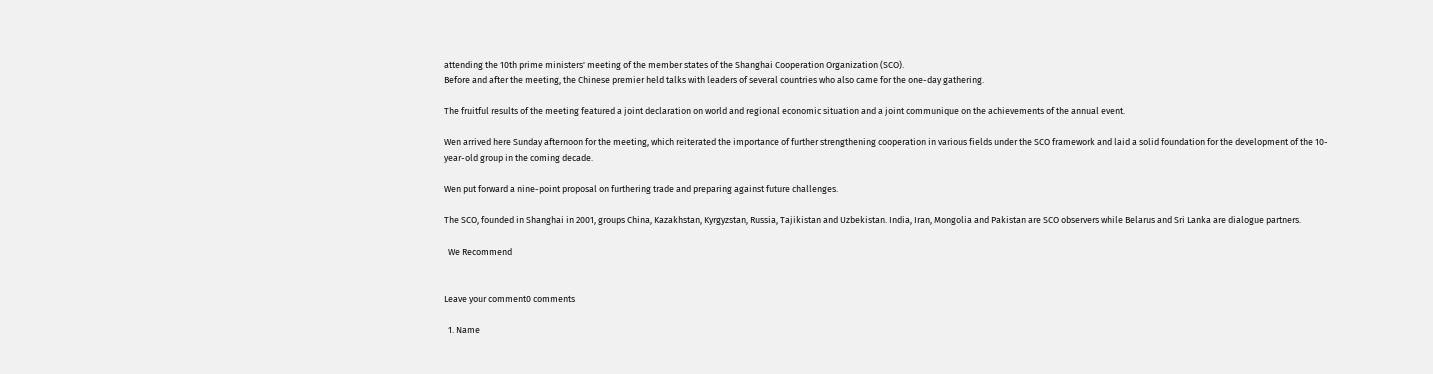attending the 10th prime ministers' meeting of the member states of the Shanghai Cooperation Organization (SCO).
Before and after the meeting, the Chinese premier held talks with leaders of several countries who also came for the one-day gathering.

The fruitful results of the meeting featured a joint declaration on world and regional economic situation and a joint communique on the achievements of the annual event.

Wen arrived here Sunday afternoon for the meeting, which reiterated the importance of further strengthening cooperation in various fields under the SCO framework and laid a solid foundation for the development of the 10-year-old group in the coming decade.

Wen put forward a nine-point proposal on furthering trade and preparing against future challenges.

The SCO, founded in Shanghai in 2001, groups China, Kazakhstan, Kyrgyzstan, Russia, Tajikistan and Uzbekistan. India, Iran, Mongolia and Pakistan are SCO observers while Belarus and Sri Lanka are dialogue partners.

  We Recommend


Leave your comment0 comments

  1. Name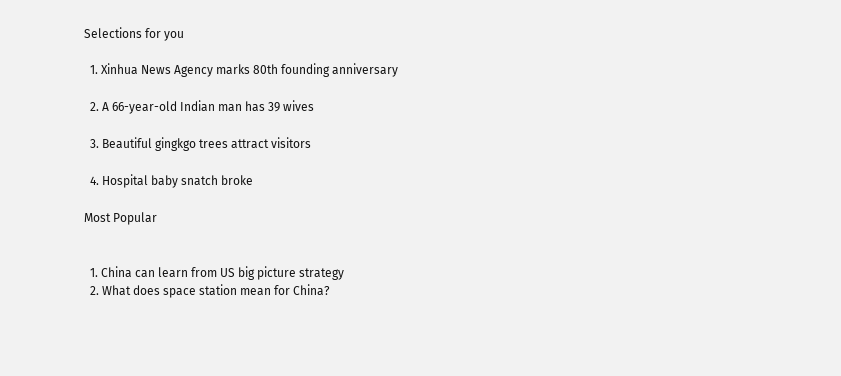Selections for you

  1. Xinhua News Agency marks 80th founding anniversary

  2. A 66-year-old Indian man has 39 wives

  3. Beautiful gingkgo trees attract visitors

  4. Hospital baby snatch broke

Most Popular


  1. China can learn from US big picture strategy
  2. What does space station mean for China?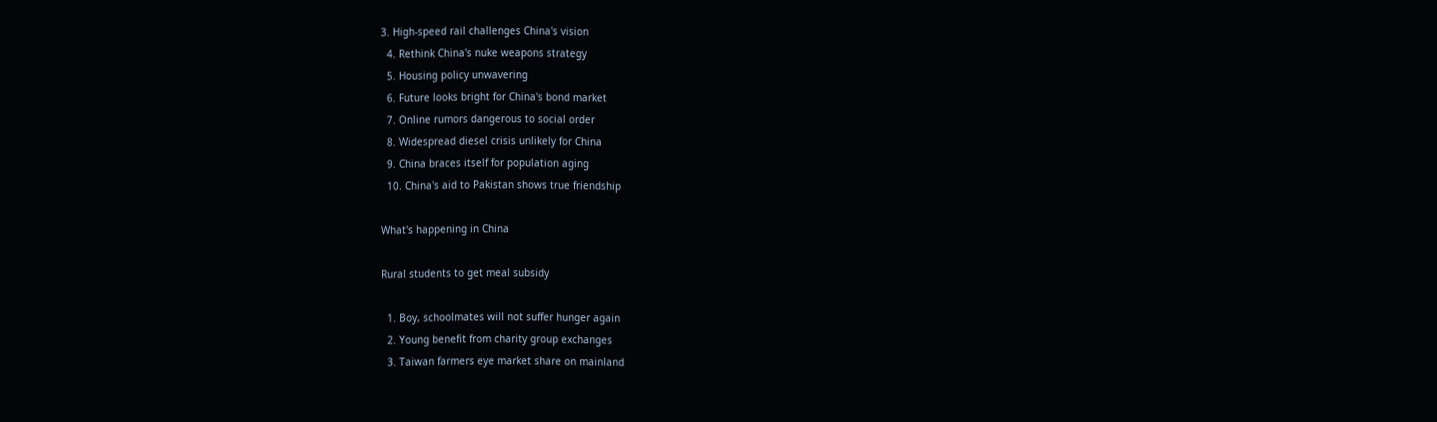3. High-speed rail challenges China's vision
  4. Rethink China's nuke weapons strategy
  5. Housing policy unwavering
  6. Future looks bright for China's bond market
  7. Online rumors dangerous to social order
  8. Widespread diesel crisis unlikely for China
  9. China braces itself for population aging
  10. China's aid to Pakistan shows true friendship

What's happening in China

Rural students to get meal subsidy

  1. Boy, schoolmates will not suffer hunger again
  2. Young benefit from charity group exchanges
  3. Taiwan farmers eye market share on mainland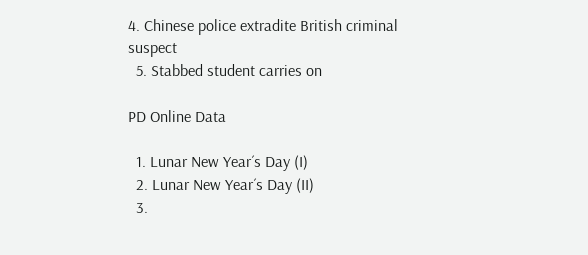4. Chinese police extradite British criminal suspect
  5. Stabbed student carries on

PD Online Data

  1. Lunar New Year´s Day (I)
  2. Lunar New Year´s Day (II)
  3.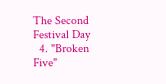The Second Festival Day
  4. "Broken Five"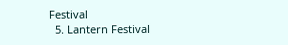Festival
  5. Lantern Festival